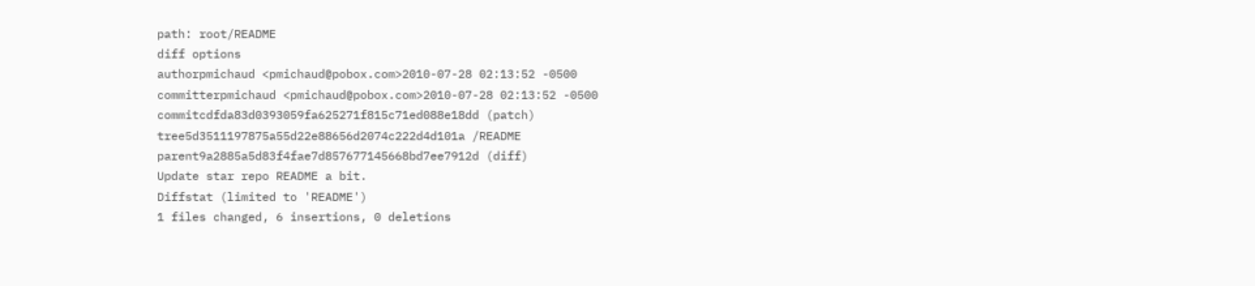path: root/README
diff options
authorpmichaud <pmichaud@pobox.com>2010-07-28 02:13:52 -0500
committerpmichaud <pmichaud@pobox.com>2010-07-28 02:13:52 -0500
commitcdfda83d0393059fa625271f815c71ed088e18dd (patch)
tree5d3511197875a55d22e88656d2074c222d4d101a /README
parent9a2885a5d83f4fae7d857677145668bd7ee7912d (diff)
Update star repo README a bit.
Diffstat (limited to 'README')
1 files changed, 6 insertions, 0 deletions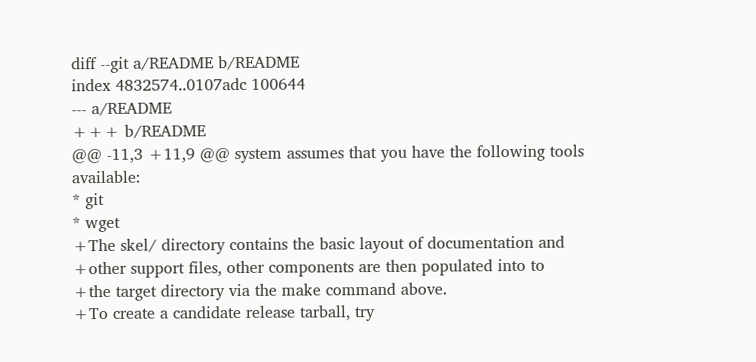diff --git a/README b/README
index 4832574..0107adc 100644
--- a/README
+++ b/README
@@ -11,3 +11,9 @@ system assumes that you have the following tools available:
* git
* wget
+The skel/ directory contains the basic layout of documentation and
+other support files, other components are then populated into to
+the target directory via the make command above.
+To create a candidate release tarball, try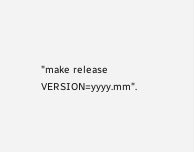"make release VERSION=yyyy.mm".